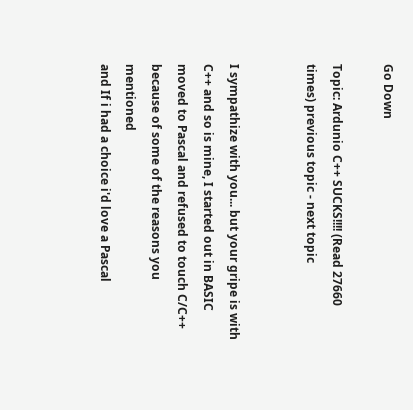Go Down

Topic: Ardunio C++ SUCKS!!!! (Read 27660 times) previous topic - next topic


I sympathize with you... but your gripe is with C++ and so is mine, I started out in BASIC moved to Pascal and refused to touch C/C++ because of some of the reasons you mentioned
and If i had a choice i'd love a Pascal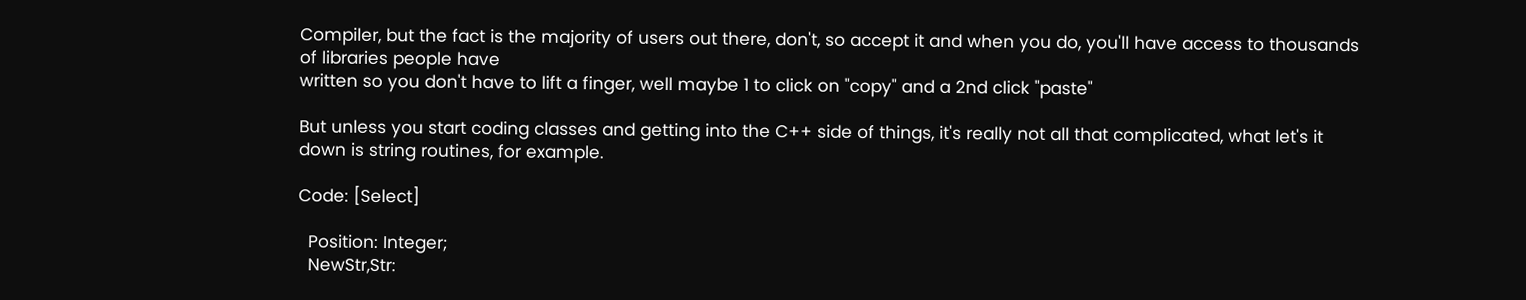Compiler, but the fact is the majority of users out there, don't, so accept it and when you do, you'll have access to thousands of libraries people have
written so you don't have to lift a finger, well maybe 1 to click on "copy" and a 2nd click "paste"

But unless you start coding classes and getting into the C++ side of things, it's really not all that complicated, what let's it down is string routines, for example.

Code: [Select]

  Position: Integer;
  NewStr,Str: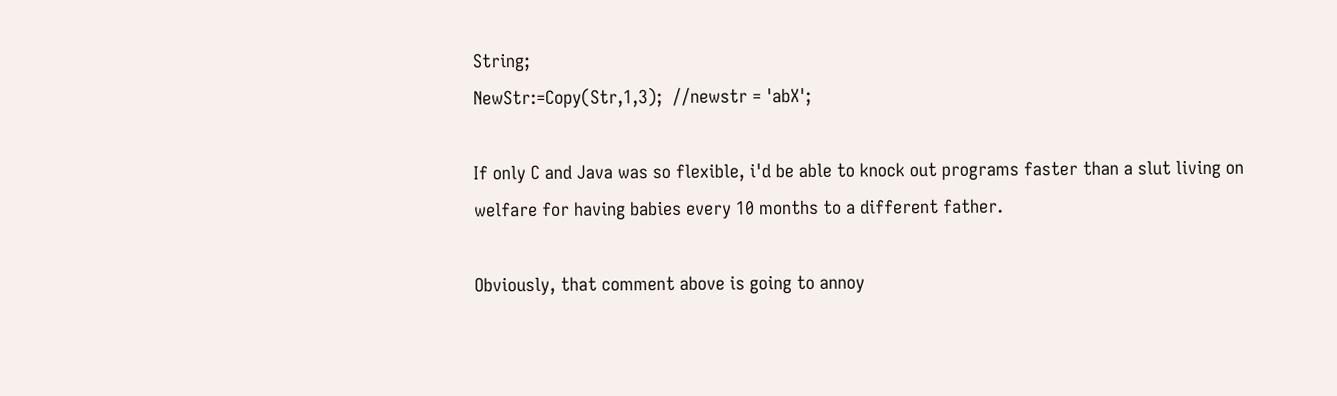String;
NewStr:=Copy(Str,1,3);  //newstr = 'abX';

If only C and Java was so flexible, i'd be able to knock out programs faster than a slut living on welfare for having babies every 10 months to a different father.

Obviously, that comment above is going to annoy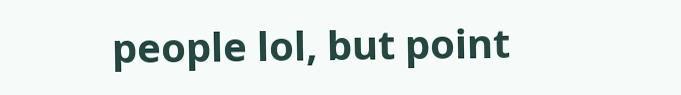people lol, but point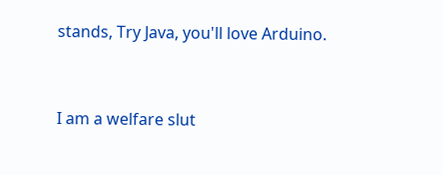stands, Try Java, you'll love Arduino.


I am a welfare slut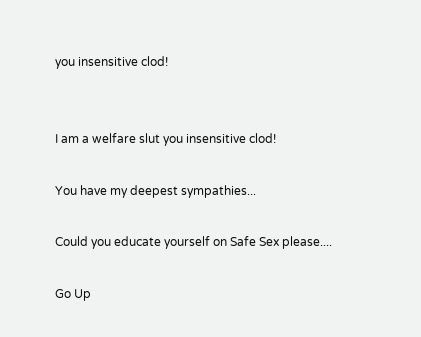you insensitive clod!


I am a welfare slut you insensitive clod!

You have my deepest sympathies...

Could you educate yourself on Safe Sex please....

Go Up